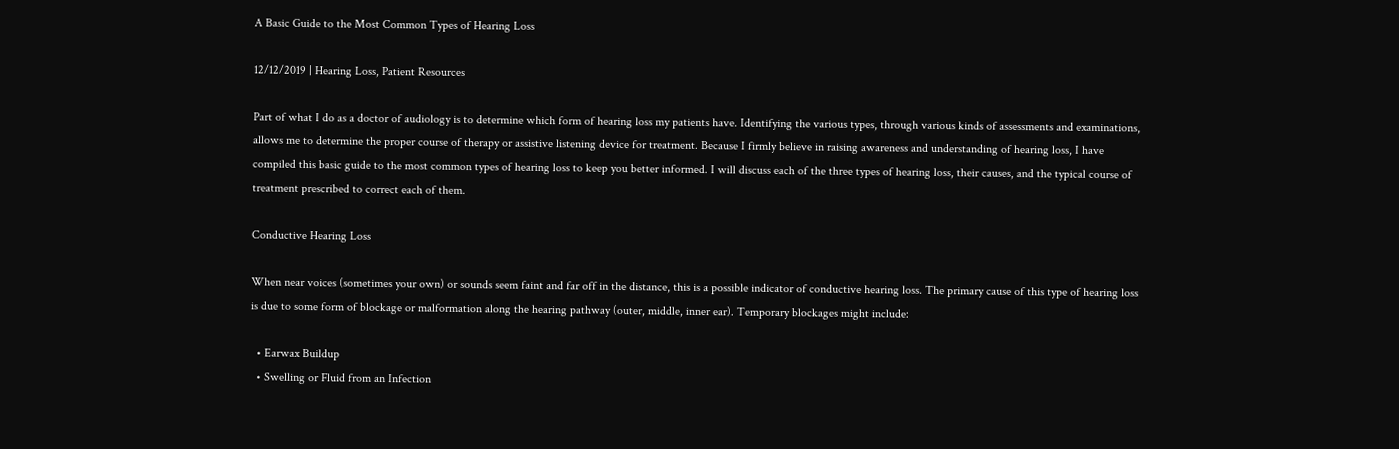A Basic Guide to the Most Common Types of Hearing Loss

12/12/2019 | Hearing Loss, Patient Resources

Part of what I do as a doctor of audiology is to determine which form of hearing loss my patients have. Identifying the various types, through various kinds of assessments and examinations, allows me to determine the proper course of therapy or assistive listening device for treatment. Because I firmly believe in raising awareness and understanding of hearing loss, I have compiled this basic guide to the most common types of hearing loss to keep you better informed. I will discuss each of the three types of hearing loss, their causes, and the typical course of treatment prescribed to correct each of them.

Conductive Hearing Loss

When near voices (sometimes your own) or sounds seem faint and far off in the distance, this is a possible indicator of conductive hearing loss. The primary cause of this type of hearing loss is due to some form of blockage or malformation along the hearing pathway (outer, middle, inner ear). Temporary blockages might include:

  • Earwax Buildup
  • Swelling or Fluid from an Infection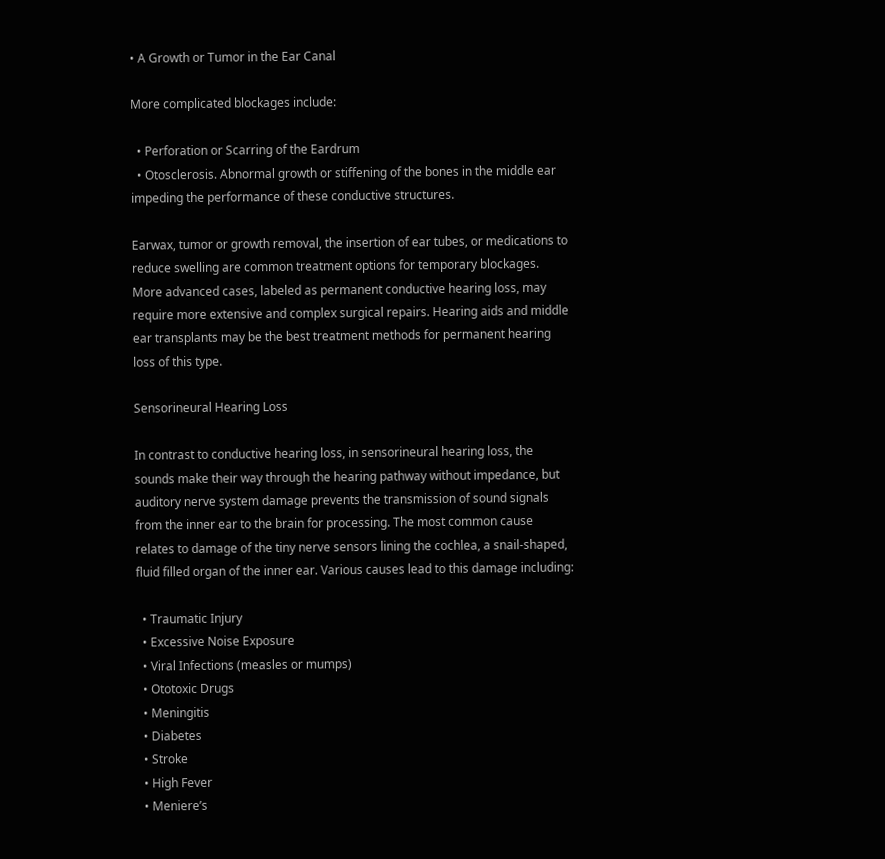• A Growth or Tumor in the Ear Canal

More complicated blockages include:

  • Perforation or Scarring of the Eardrum
  • Otosclerosis. Abnormal growth or stiffening of the bones in the middle ear impeding the performance of these conductive structures.

Earwax, tumor or growth removal, the insertion of ear tubes, or medications to reduce swelling are common treatment options for temporary blockages. More advanced cases, labeled as permanent conductive hearing loss, may require more extensive and complex surgical repairs. Hearing aids and middle ear transplants may be the best treatment methods for permanent hearing loss of this type.

Sensorineural Hearing Loss

In contrast to conductive hearing loss, in sensorineural hearing loss, the sounds make their way through the hearing pathway without impedance, but auditory nerve system damage prevents the transmission of sound signals from the inner ear to the brain for processing. The most common cause relates to damage of the tiny nerve sensors lining the cochlea, a snail-shaped, fluid filled organ of the inner ear. Various causes lead to this damage including:

  • Traumatic Injury
  • Excessive Noise Exposure
  • Viral Infections (measles or mumps)
  • Ototoxic Drugs
  • Meningitis
  • Diabetes
  • Stroke
  • High Fever
  • Meniere’s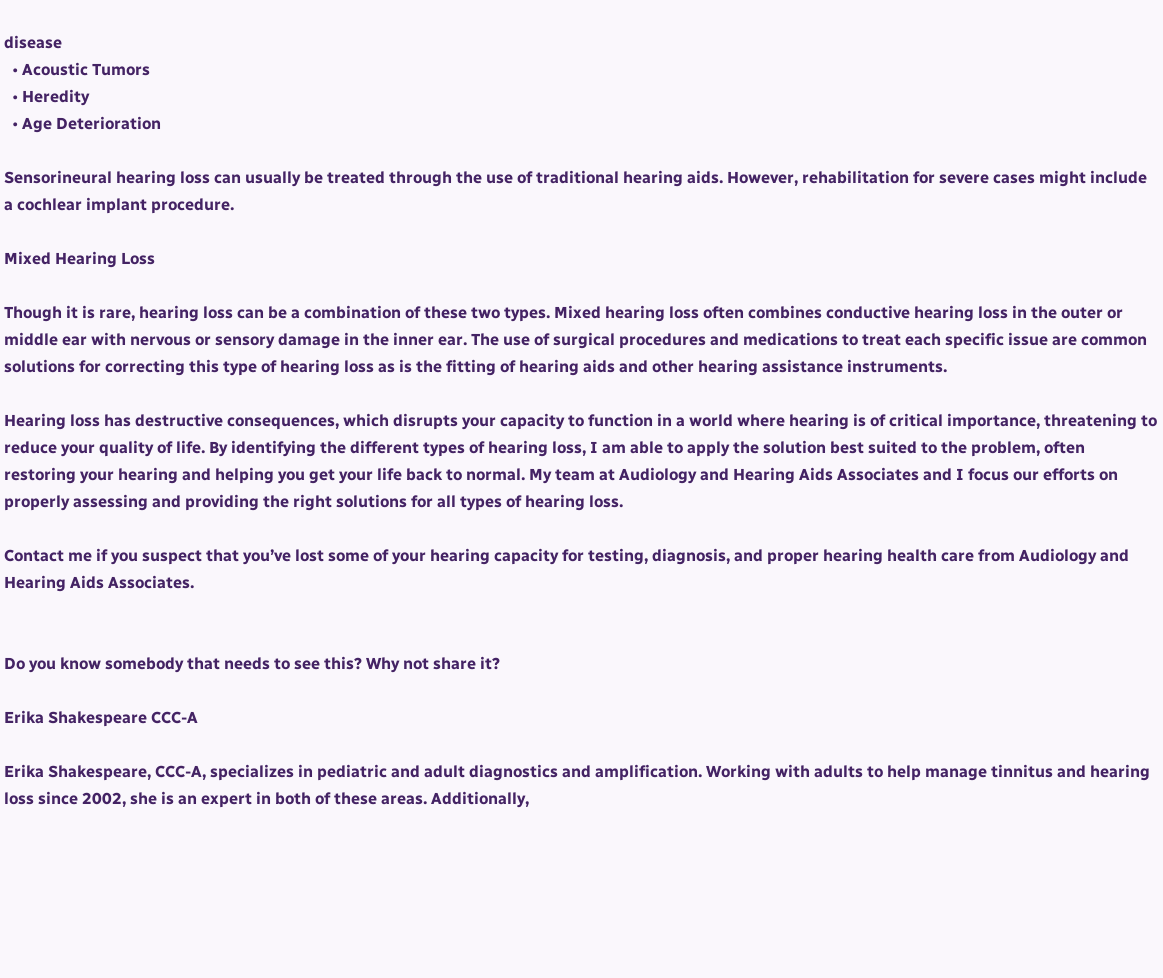disease
  • Acoustic Tumors
  • Heredity
  • Age Deterioration

Sensorineural hearing loss can usually be treated through the use of traditional hearing aids. However, rehabilitation for severe cases might include a cochlear implant procedure.

Mixed Hearing Loss

Though it is rare, hearing loss can be a combination of these two types. Mixed hearing loss often combines conductive hearing loss in the outer or middle ear with nervous or sensory damage in the inner ear. The use of surgical procedures and medications to treat each specific issue are common solutions for correcting this type of hearing loss as is the fitting of hearing aids and other hearing assistance instruments.

Hearing loss has destructive consequences, which disrupts your capacity to function in a world where hearing is of critical importance, threatening to reduce your quality of life. By identifying the different types of hearing loss, I am able to apply the solution best suited to the problem, often restoring your hearing and helping you get your life back to normal. My team at Audiology and Hearing Aids Associates and I focus our efforts on properly assessing and providing the right solutions for all types of hearing loss.

Contact me if you suspect that you’ve lost some of your hearing capacity for testing, diagnosis, and proper hearing health care from Audiology and Hearing Aids Associates.


Do you know somebody that needs to see this? Why not share it?

Erika Shakespeare CCC-A

Erika Shakespeare, CCC-A, specializes in pediatric and adult diagnostics and amplification. Working with adults to help manage tinnitus and hearing loss since 2002, she is an expert in both of these areas. Additionally,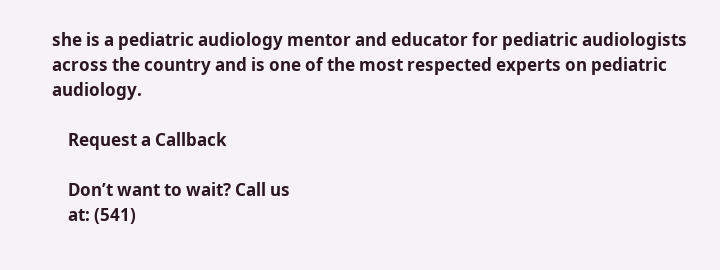she is a pediatric audiology mentor and educator for pediatric audiologists across the country and is one of the most respected experts on pediatric audiology.

    Request a Callback

    Don’t want to wait? Call us
    at: (541)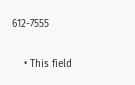612-7555

    • This field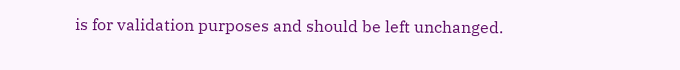is for validation purposes and should be left unchanged.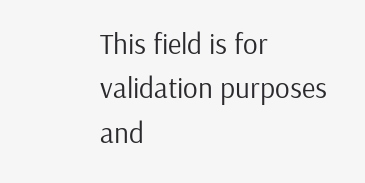This field is for validation purposes and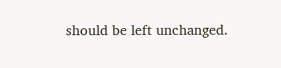should be left unchanged.